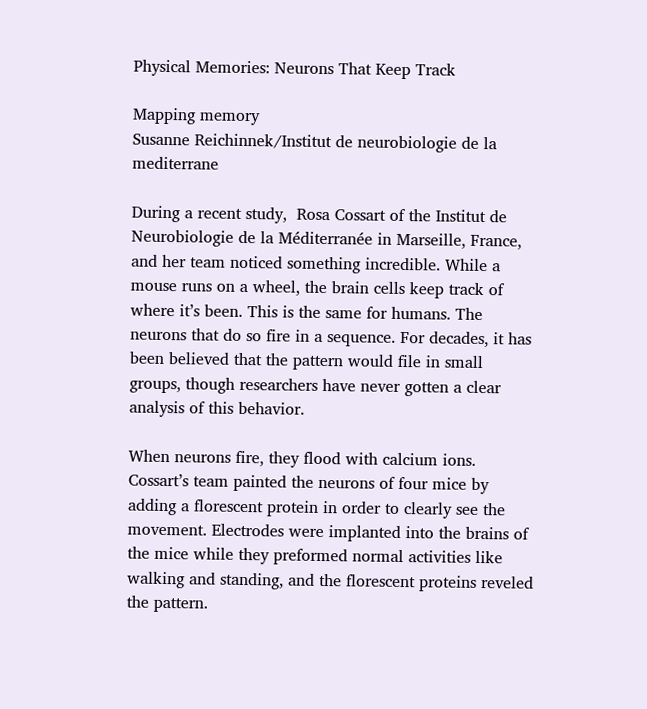Physical Memories: Neurons That Keep Track

Mapping memory
Susanne Reichinnek/Institut de neurobiologie de la mediterrane

During a recent study,  Rosa Cossart of the Institut de Neurobiologie de la Méditerranée in Marseille, France, and her team noticed something incredible. While a mouse runs on a wheel, the brain cells keep track of where it’s been. This is the same for humans. The neurons that do so fire in a sequence. For decades, it has been believed that the pattern would file in small groups, though researchers have never gotten a clear analysis of this behavior.

When neurons fire, they flood with calcium ions. Cossart’s team painted the neurons of four mice by adding a florescent protein in order to clearly see the movement. Electrodes were implanted into the brains of the mice while they preformed normal activities like walking and standing, and the florescent proteins reveled the pattern.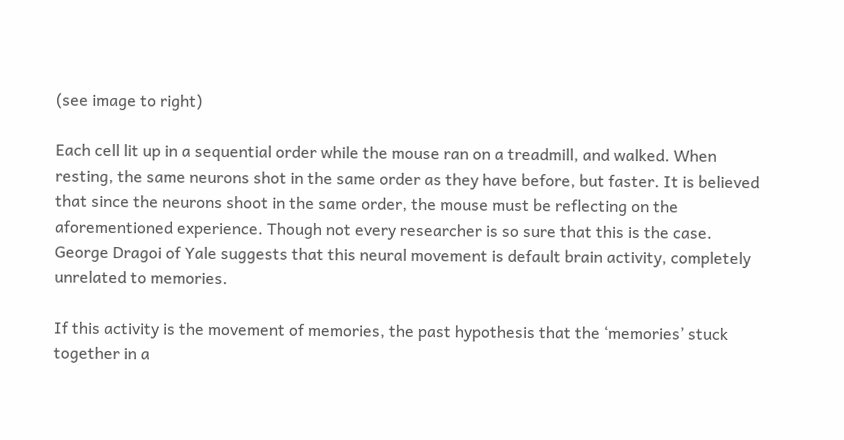(see image to right)

Each cell lit up in a sequential order while the mouse ran on a treadmill, and walked. When resting, the same neurons shot in the same order as they have before, but faster. It is believed that since the neurons shoot in the same order, the mouse must be reflecting on the aforementioned experience. Though not every researcher is so sure that this is the case.  George Dragoi of Yale suggests that this neural movement is default brain activity, completely unrelated to memories.

If this activity is the movement of memories, the past hypothesis that the ‘memories’ stuck together in a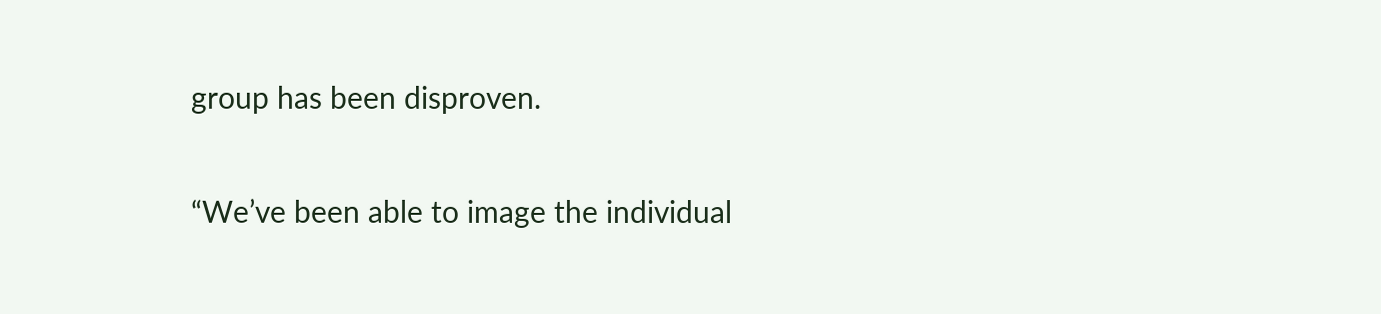group has been disproven.

“We’ve been able to image the individual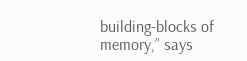building-blocks of memory,” says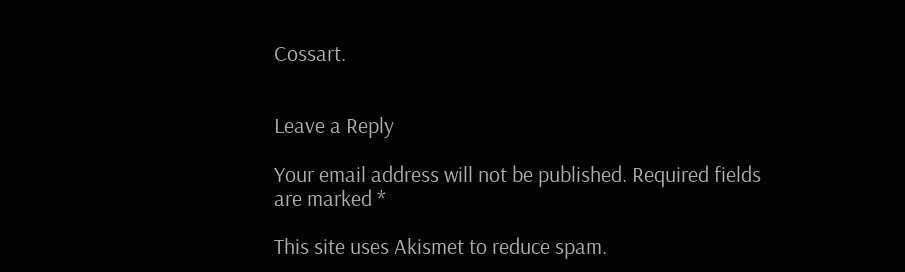Cossart.


Leave a Reply

Your email address will not be published. Required fields are marked *

This site uses Akismet to reduce spam.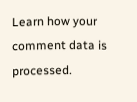Learn how your comment data is processed.